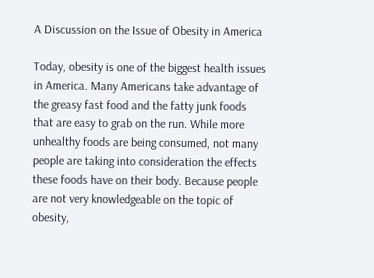A Discussion on the Issue of Obesity in America

Today, obesity is one of the biggest health issues in America. Many Americans take advantage of the greasy fast food and the fatty junk foods that are easy to grab on the run. While more unhealthy foods are being consumed, not many people are taking into consideration the effects these foods have on their body. Because people are not very knowledgeable on the topic of obesity,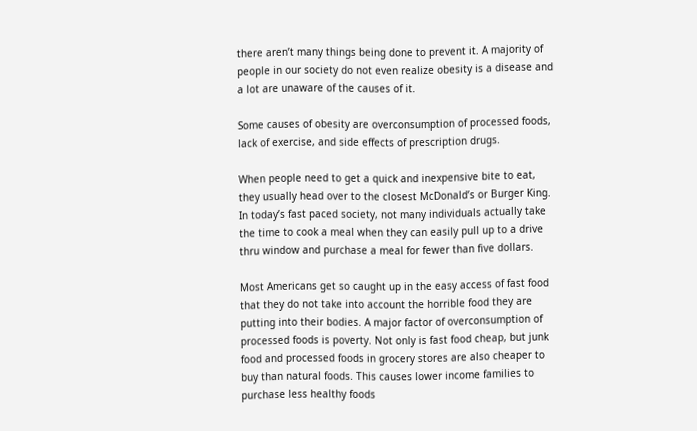there aren’t many things being done to prevent it. A majority of people in our society do not even realize obesity is a disease and a lot are unaware of the causes of it.

Some causes of obesity are overconsumption of processed foods, lack of exercise, and side effects of prescription drugs.

When people need to get a quick and inexpensive bite to eat, they usually head over to the closest McDonald’s or Burger King. In today’s fast paced society, not many individuals actually take the time to cook a meal when they can easily pull up to a drive thru window and purchase a meal for fewer than five dollars.

Most Americans get so caught up in the easy access of fast food that they do not take into account the horrible food they are putting into their bodies. A major factor of overconsumption of processed foods is poverty. Not only is fast food cheap, but junk food and processed foods in grocery stores are also cheaper to buy than natural foods. This causes lower income families to purchase less healthy foods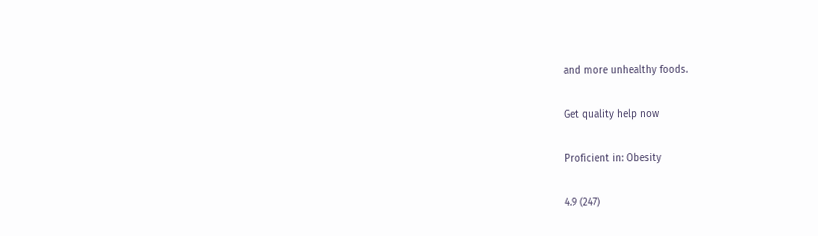and more unhealthy foods.

Get quality help now

Proficient in: Obesity

4.9 (247)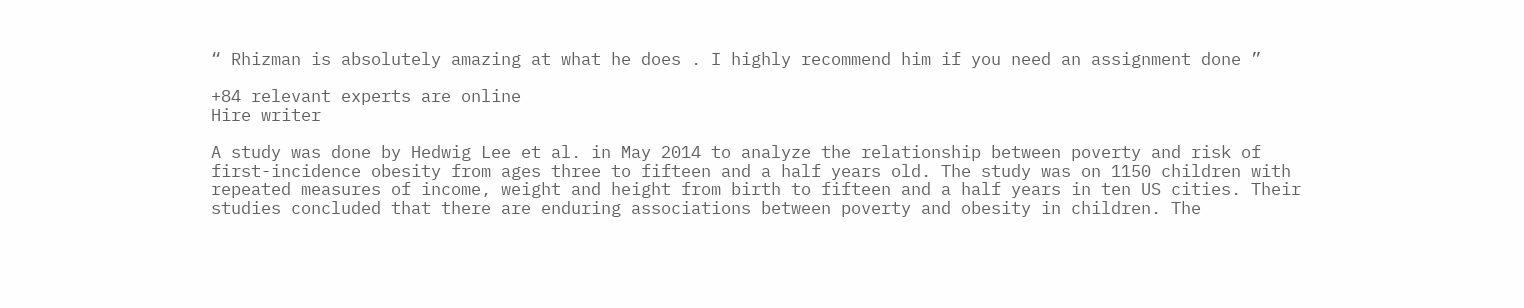“ Rhizman is absolutely amazing at what he does . I highly recommend him if you need an assignment done ”

+84 relevant experts are online
Hire writer

A study was done by Hedwig Lee et al. in May 2014 to analyze the relationship between poverty and risk of first-incidence obesity from ages three to fifteen and a half years old. The study was on 1150 children with repeated measures of income, weight and height from birth to fifteen and a half years in ten US cities. Their studies concluded that there are enduring associations between poverty and obesity in children. The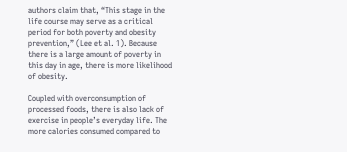authors claim that, “This stage in the life course may serve as a critical period for both poverty and obesity prevention,” (Lee et al. 1). Because there is a large amount of poverty in this day in age, there is more likelihood of obesity.

Coupled with overconsumption of processed foods, there is also lack of exercise in people’s everyday life. The more calories consumed compared to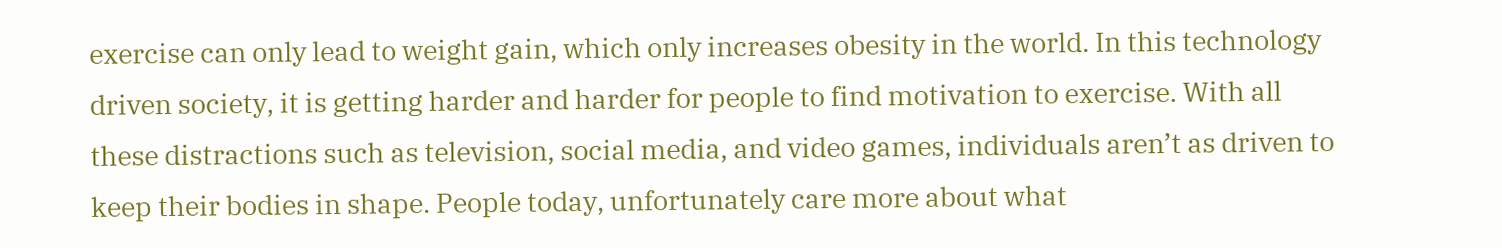exercise can only lead to weight gain, which only increases obesity in the world. In this technology driven society, it is getting harder and harder for people to find motivation to exercise. With all these distractions such as television, social media, and video games, individuals aren’t as driven to keep their bodies in shape. People today, unfortunately care more about what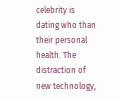celebrity is dating who than their personal health. The distraction of new technology,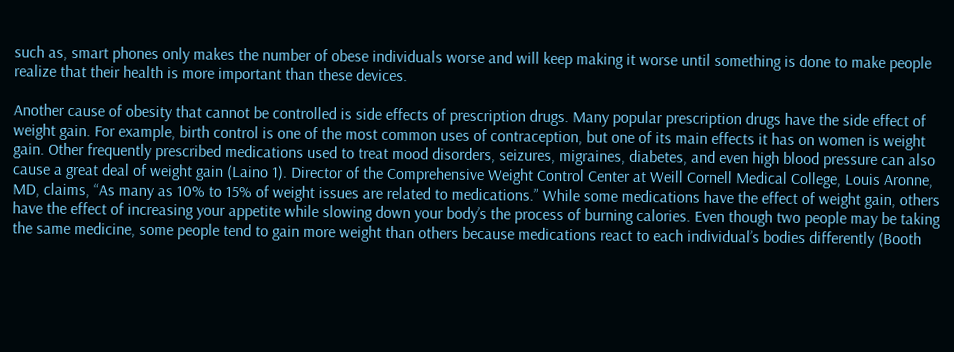such as, smart phones only makes the number of obese individuals worse and will keep making it worse until something is done to make people realize that their health is more important than these devices.

Another cause of obesity that cannot be controlled is side effects of prescription drugs. Many popular prescription drugs have the side effect of weight gain. For example, birth control is one of the most common uses of contraception, but one of its main effects it has on women is weight gain. Other frequently prescribed medications used to treat mood disorders, seizures, migraines, diabetes, and even high blood pressure can also cause a great deal of weight gain (Laino 1). Director of the Comprehensive Weight Control Center at Weill Cornell Medical College, Louis Aronne, MD, claims, “As many as 10% to 15% of weight issues are related to medications.” While some medications have the effect of weight gain, others have the effect of increasing your appetite while slowing down your body’s the process of burning calories. Even though two people may be taking the same medicine, some people tend to gain more weight than others because medications react to each individual’s bodies differently (Booth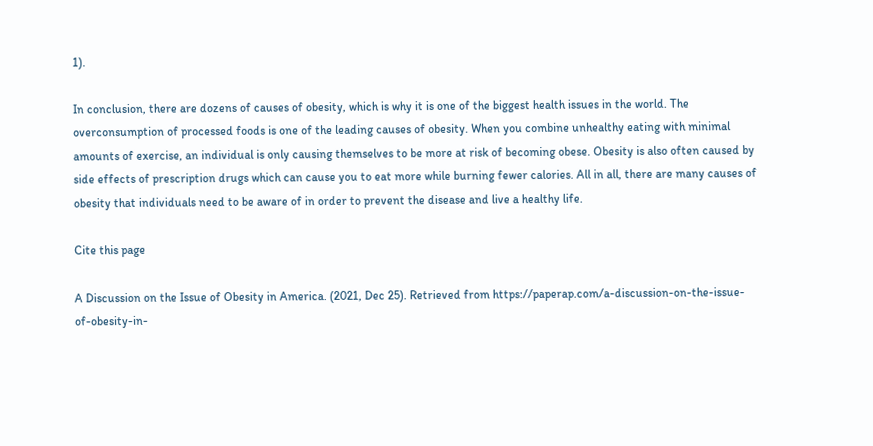1).

In conclusion, there are dozens of causes of obesity, which is why it is one of the biggest health issues in the world. The overconsumption of processed foods is one of the leading causes of obesity. When you combine unhealthy eating with minimal amounts of exercise, an individual is only causing themselves to be more at risk of becoming obese. Obesity is also often caused by side effects of prescription drugs which can cause you to eat more while burning fewer calories. All in all, there are many causes of obesity that individuals need to be aware of in order to prevent the disease and live a healthy life.

Cite this page

A Discussion on the Issue of Obesity in America. (2021, Dec 25). Retrieved from https://paperap.com/a-discussion-on-the-issue-of-obesity-in-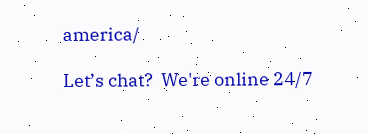america/

Let’s chat?  We're online 24/7